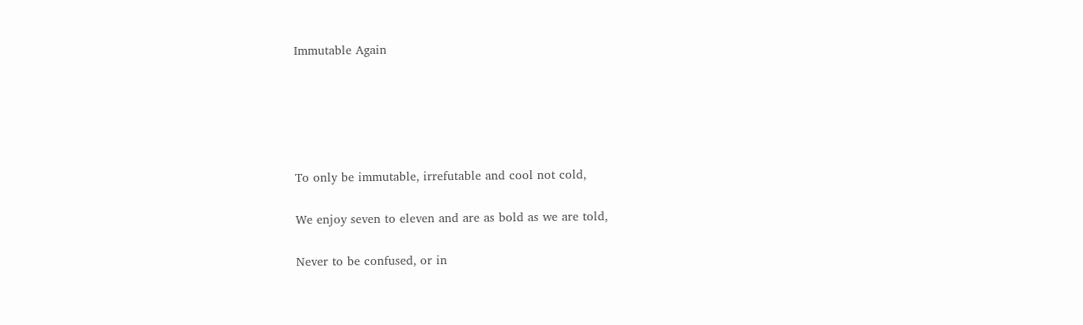Immutable Again





To only be immutable, irrefutable and cool not cold,

We enjoy seven to eleven and are as bold as we are told,

Never to be confused, or in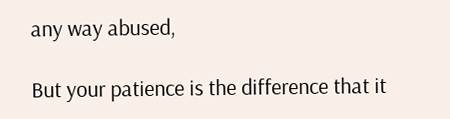any way abused,

But your patience is the difference that it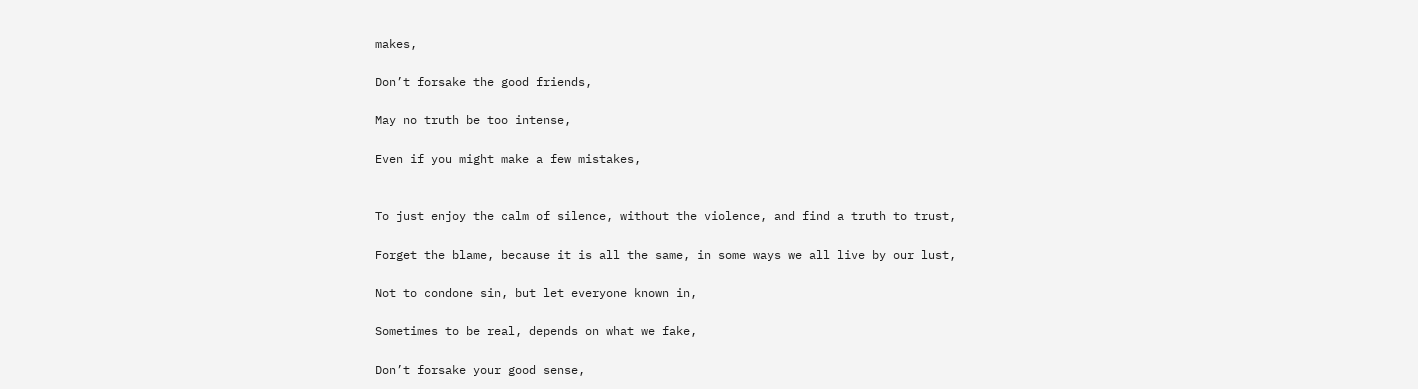makes,

Don’t forsake the good friends,

May no truth be too intense,

Even if you might make a few mistakes,


To just enjoy the calm of silence, without the violence, and find a truth to trust,

Forget the blame, because it is all the same, in some ways we all live by our lust,

Not to condone sin, but let everyone known in,

Sometimes to be real, depends on what we fake,

Don’t forsake your good sense,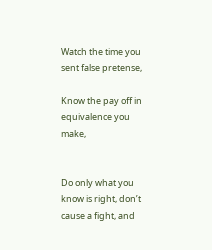Watch the time you sent false pretense,

Know the pay off in equivalence you make,


Do only what you know is right, don’t cause a fight, and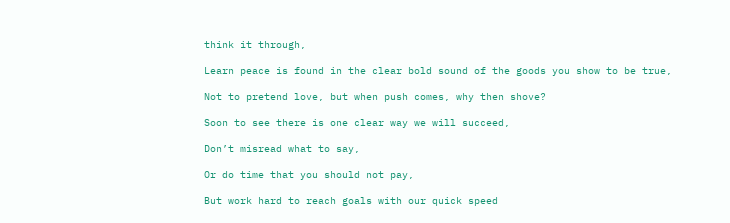think it through,

Learn peace is found in the clear bold sound of the goods you show to be true,

Not to pretend love, but when push comes, why then shove?

Soon to see there is one clear way we will succeed,

Don’t misread what to say,

Or do time that you should not pay,

But work hard to reach goals with our quick speed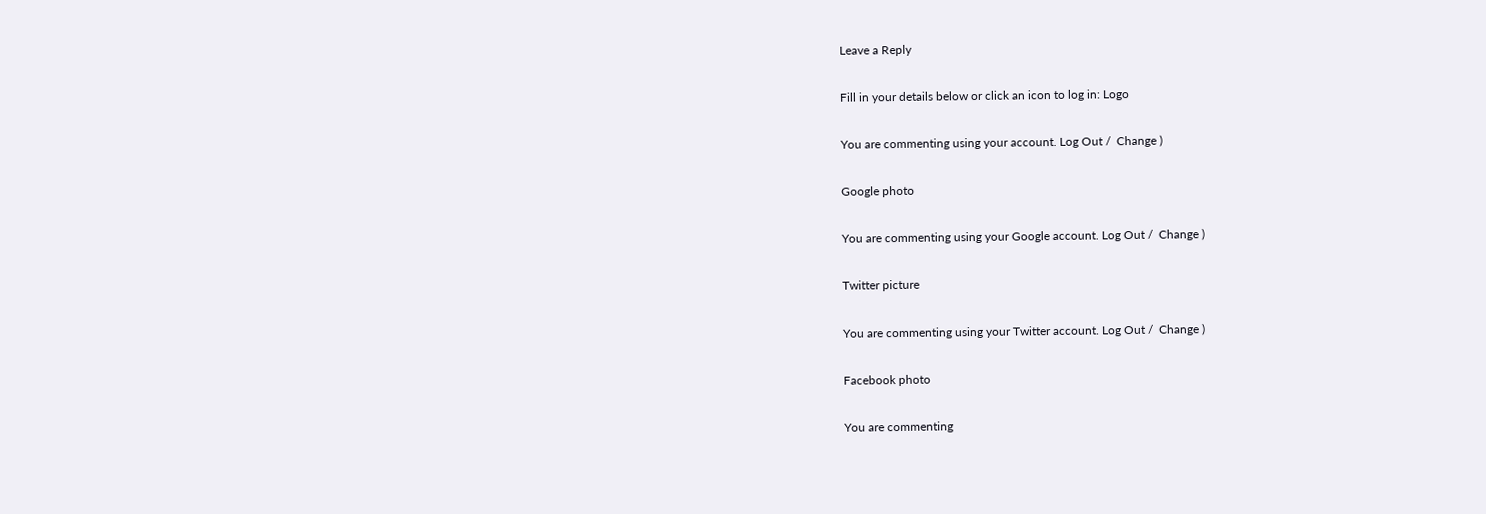Leave a Reply

Fill in your details below or click an icon to log in: Logo

You are commenting using your account. Log Out /  Change )

Google photo

You are commenting using your Google account. Log Out /  Change )

Twitter picture

You are commenting using your Twitter account. Log Out /  Change )

Facebook photo

You are commenting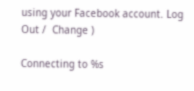using your Facebook account. Log Out /  Change )

Connecting to %s